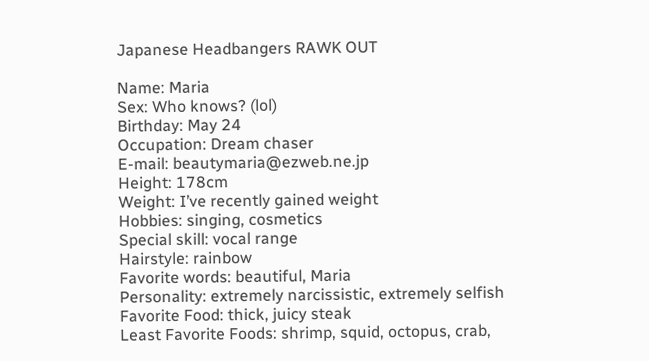Japanese Headbangers RAWK OUT

Name: Maria
Sex: Who knows? (lol)
Birthday: May 24
Occupation: Dream chaser
E-mail: beautymaria@ezweb.ne.jp
Height: 178cm
Weight: I’ve recently gained weight
Hobbies: singing, cosmetics
Special skill: vocal range
Hairstyle: rainbow
Favorite words: beautiful, Maria
Personality: extremely narcissistic, extremely selfish
Favorite Food: thick, juicy steak
Least Favorite Foods: shrimp, squid, octopus, crab,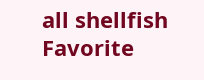all shellfish
Favorite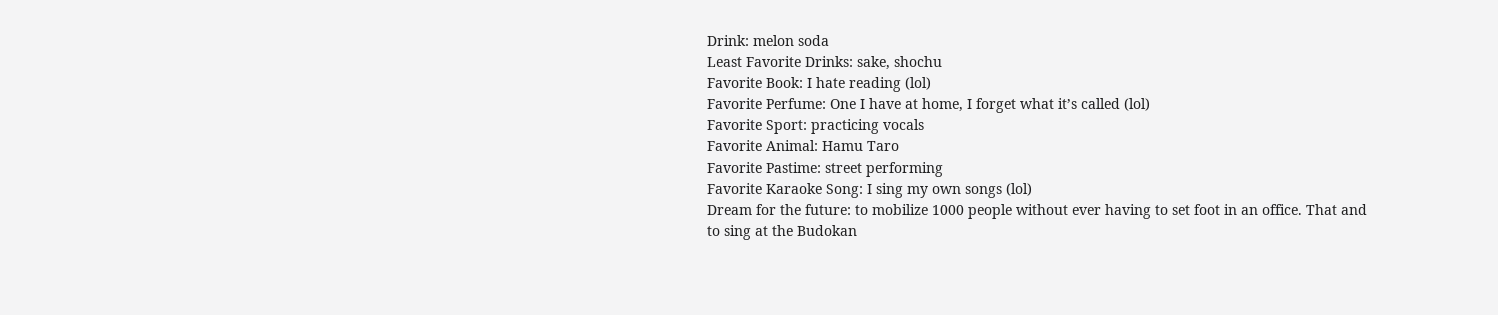Drink: melon soda
Least Favorite Drinks: sake, shochu
Favorite Book: I hate reading (lol)
Favorite Perfume: One I have at home, I forget what it’s called (lol)
Favorite Sport: practicing vocals
Favorite Animal: Hamu Taro
Favorite Pastime: street performing
Favorite Karaoke Song: I sing my own songs (lol)
Dream for the future: to mobilize 1000 people without ever having to set foot in an office. That and to sing at the Budokan